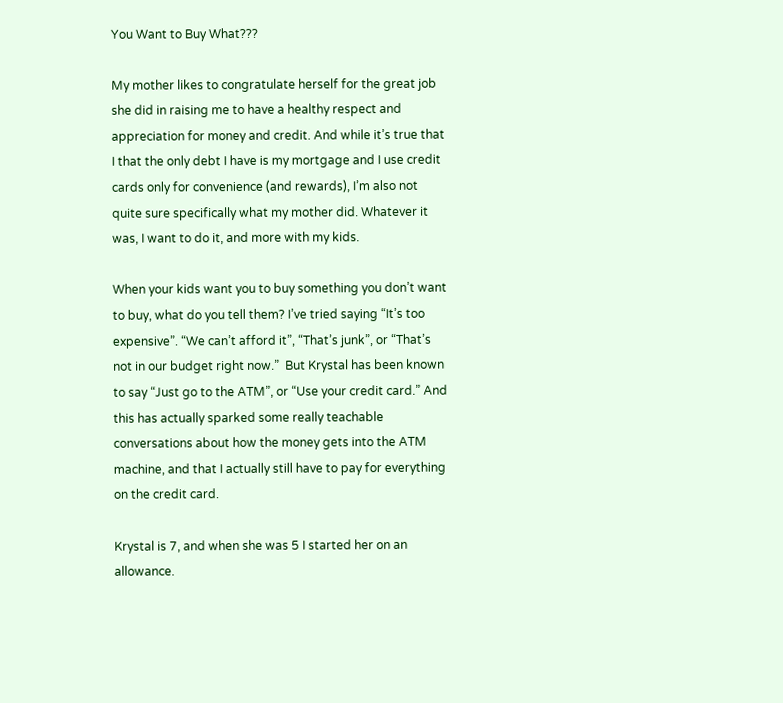You Want to Buy What???

My mother likes to congratulate herself for the great job she did in raising me to have a healthy respect and appreciation for money and credit. And while it’s true that I that the only debt I have is my mortgage and I use credit cards only for convenience (and rewards), I’m also not quite sure specifically what my mother did. Whatever it was, I want to do it, and more with my kids.

When your kids want you to buy something you don’t want to buy, what do you tell them? I’ve tried saying “It’s too expensive”. “We can’t afford it”, “That’s junk”, or “That’s not in our budget right now.”  But Krystal has been known to say “Just go to the ATM”, or “Use your credit card.” And this has actually sparked some really teachable conversations about how the money gets into the ATM machine, and that I actually still have to pay for everything on the credit card.

Krystal is 7, and when she was 5 I started her on an allowance.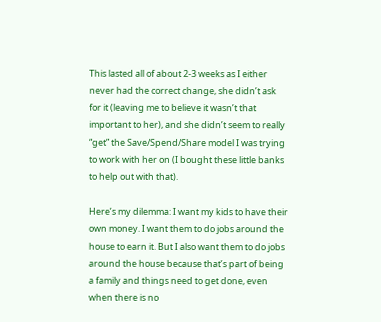This lasted all of about 2-3 weeks as I either never had the correct change, she didn’t ask for it (leaving me to believe it wasn’t that important to her), and she didn’t seem to really “get” the Save/Spend/Share model I was trying to work with her on (I bought these little banks to help out with that).

Here’s my dilemma: I want my kids to have their own money. I want them to do jobs around the house to earn it. But I also want them to do jobs around the house because that’s part of being a family and things need to get done, even when there is no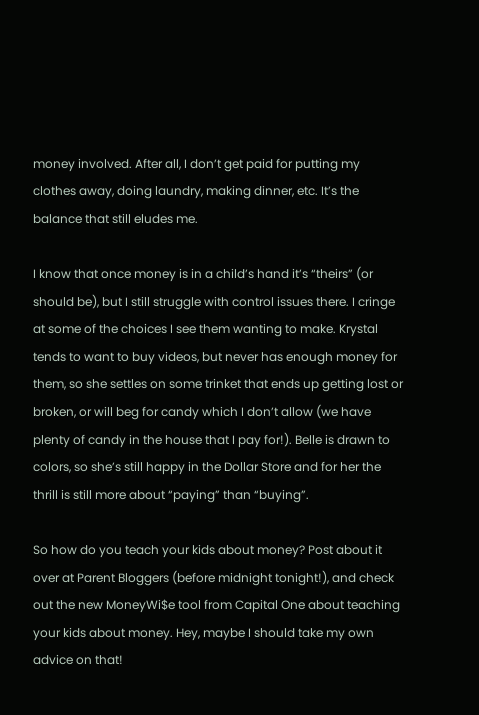money involved. After all, I don’t get paid for putting my clothes away, doing laundry, making dinner, etc. It’s the balance that still eludes me.

I know that once money is in a child’s hand it’s “theirs” (or should be), but I still struggle with control issues there. I cringe at some of the choices I see them wanting to make. Krystal tends to want to buy videos, but never has enough money for them, so she settles on some trinket that ends up getting lost or broken, or will beg for candy which I don’t allow (we have plenty of candy in the house that I pay for!). Belle is drawn to colors, so she’s still happy in the Dollar Store and for her the thrill is still more about “paying” than “buying”.

So how do you teach your kids about money? Post about it over at Parent Bloggers (before midnight tonight!), and check out the new MoneyWi$e tool from Capital One about teaching your kids about money. Hey, maybe I should take my own advice on that!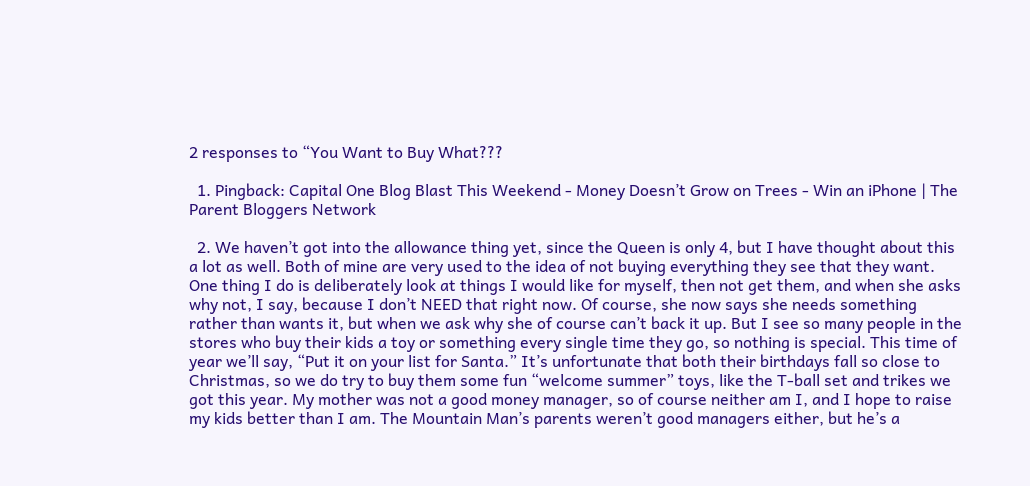2 responses to “You Want to Buy What???

  1. Pingback: Capital One Blog Blast This Weekend - Money Doesn’t Grow on Trees - Win an iPhone | The Parent Bloggers Network

  2. We haven’t got into the allowance thing yet, since the Queen is only 4, but I have thought about this a lot as well. Both of mine are very used to the idea of not buying everything they see that they want. One thing I do is deliberately look at things I would like for myself, then not get them, and when she asks why not, I say, because I don’t NEED that right now. Of course, she now says she needs something rather than wants it, but when we ask why she of course can’t back it up. But I see so many people in the stores who buy their kids a toy or something every single time they go, so nothing is special. This time of year we’ll say, “Put it on your list for Santa.” It’s unfortunate that both their birthdays fall so close to Christmas, so we do try to buy them some fun “welcome summer” toys, like the T-ball set and trikes we got this year. My mother was not a good money manager, so of course neither am I, and I hope to raise my kids better than I am. The Mountain Man’s parents weren’t good managers either, but he’s a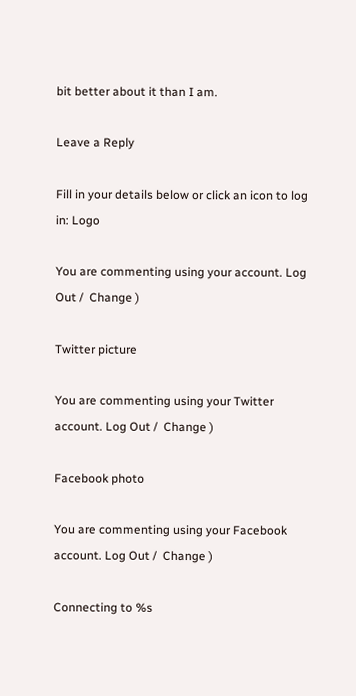bit better about it than I am.

Leave a Reply

Fill in your details below or click an icon to log in: Logo

You are commenting using your account. Log Out /  Change )

Twitter picture

You are commenting using your Twitter account. Log Out /  Change )

Facebook photo

You are commenting using your Facebook account. Log Out /  Change )

Connecting to %s